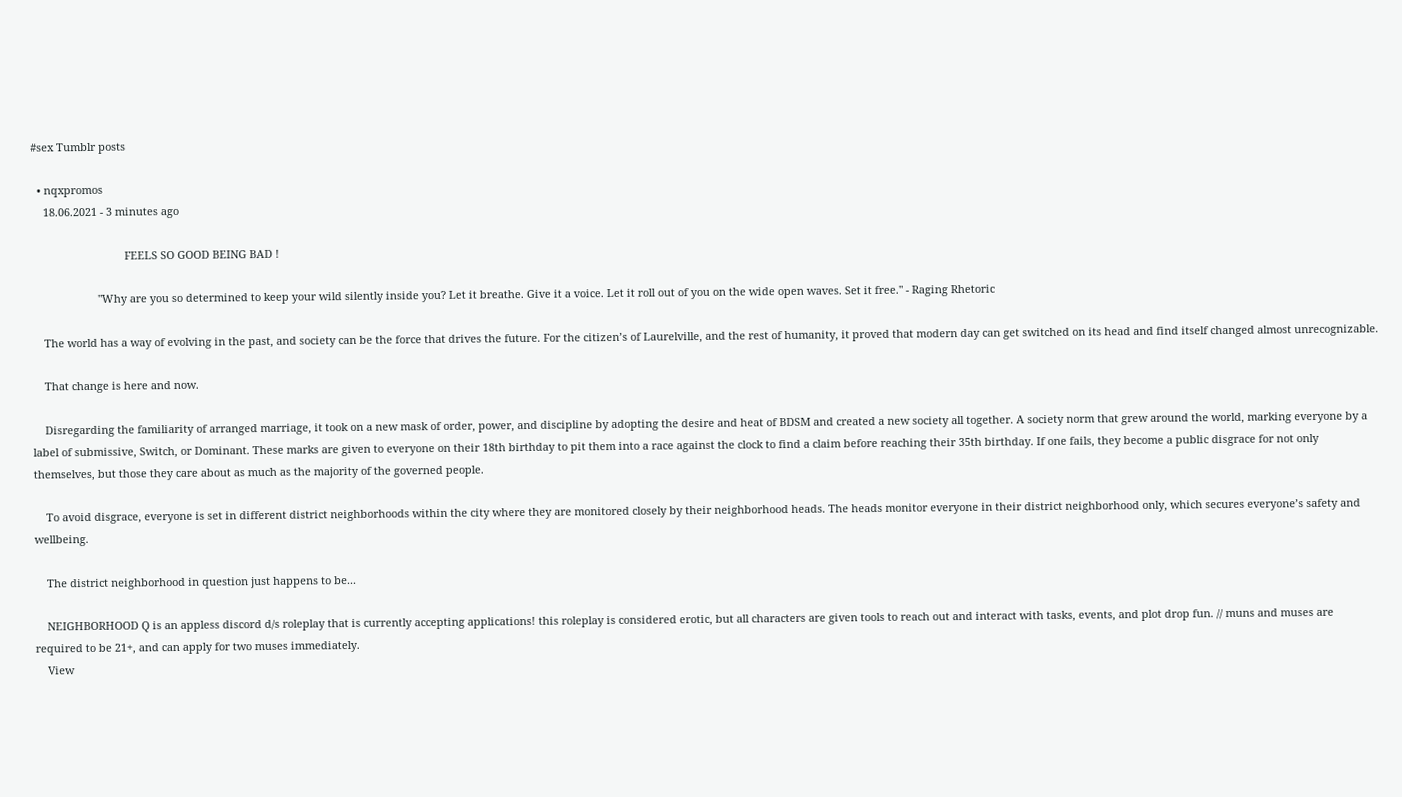#sex Tumblr posts

  • nqxpromos
    18.06.2021 - 3 minutes ago

                               FEELS SO GOOD BEING BAD !

                      "Why are you so determined to keep your wild silently inside you? Let it breathe. Give it a voice. Let it roll out of you on the wide open waves. Set it free." - Raging Rhetoric

    The world has a way of evolving in the past, and society can be the force that drives the future. For the citizen’s of Laurelville, and the rest of humanity, it proved that modern day can get switched on its head and find itself changed almost unrecognizable.

    That change is here and now.

    Disregarding the familiarity of arranged marriage, it took on a new mask of order, power, and discipline by adopting the desire and heat of BDSM and created a new society all together. A society norm that grew around the world, marking everyone by a label of submissive, Switch, or Dominant. These marks are given to everyone on their 18th birthday to pit them into a race against the clock to find a claim before reaching their 35th birthday. If one fails, they become a public disgrace for not only themselves, but those they care about as much as the majority of the governed people.

    To avoid disgrace, everyone is set in different district neighborhoods within the city where they are monitored closely by their neighborhood heads. The heads monitor everyone in their district neighborhood only, which secures everyone’s safety and wellbeing.

    The district neighborhood in question just happens to be...

    NEIGHBORHOOD Q is an appless discord d/s roleplay that is currently accepting applications! this roleplay is considered erotic, but all characters are given tools to reach out and interact with tasks, events, and plot drop fun. // muns and muses are required to be 21+, and can apply for two muses immediately.
    View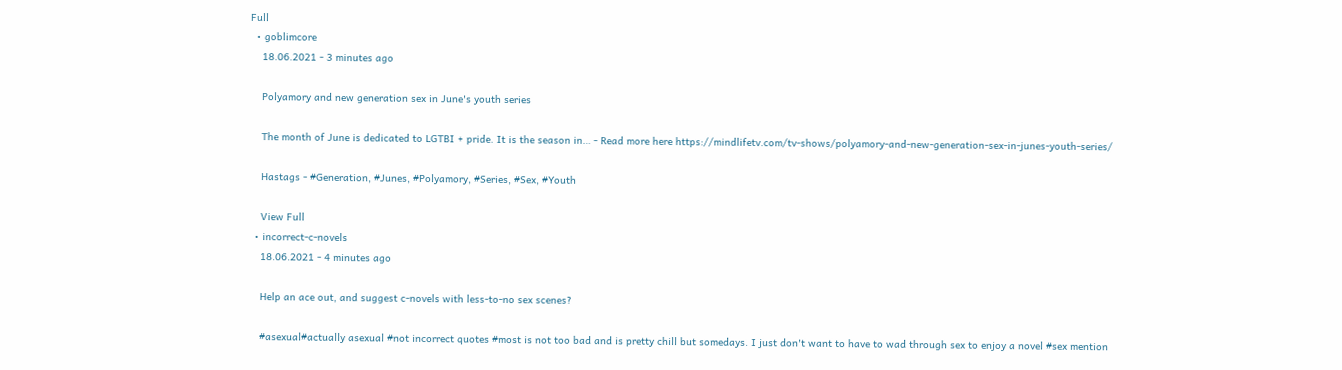Full
  • goblimcore
    18.06.2021 - 3 minutes ago

    Polyamory and new generation sex in June's youth series

    The month of June is dedicated to LGTBI + pride. It is the season in… - Read more here https://mindlifetv.com/tv-shows/polyamory-and-new-generation-sex-in-junes-youth-series/

    Hastags - #Generation, #Junes, #Polyamory, #Series, #Sex, #Youth

    View Full
  • incorrect-c-novels
    18.06.2021 - 4 minutes ago

    Help an ace out, and suggest c-novels with less-to-no sex scenes?

    #asexual#actually asexual #not incorrect quotes #most is not too bad and is pretty chill but somedays. I just don't want to have to wad through sex to enjoy a novel #sex mention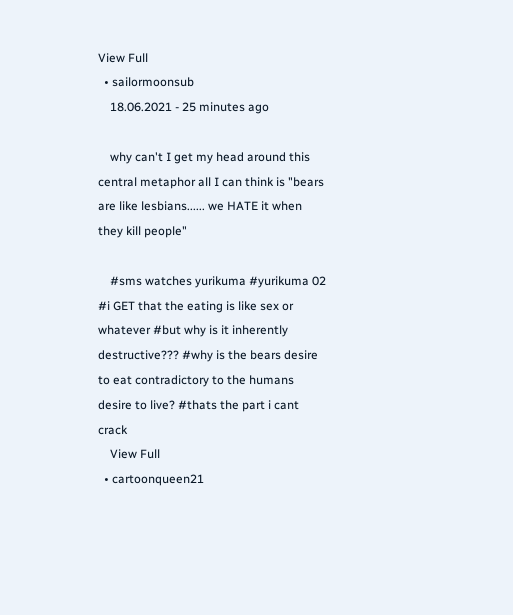View Full
  • sailormoonsub
    18.06.2021 - 25 minutes ago

    why can't I get my head around this central metaphor all I can think is "bears are like lesbians...... we HATE it when they kill people"

    #sms watches yurikuma #yurikuma 02 #i GET that the eating is like sex or whatever #but why is it inherently destructive??? #why is the bears desire to eat contradictory to the humans desire to live? #thats the part i cant crack
    View Full
  • cartoonqueen21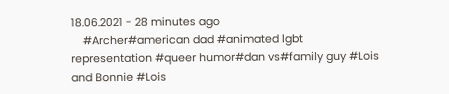18.06.2021 - 28 minutes ago
    #Archer#american dad #animated lgbt representation #queer humor#dan vs#family guy #Lois and Bonnie #Lois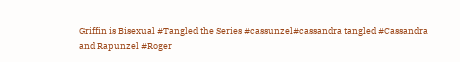Griffin is Bisexual #Tangled the Series #cassunzel#cassandra tangled #Cassandra and Rapunzel #Roger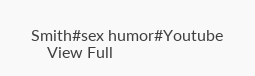Smith#sex humor#Youtube
    View Full